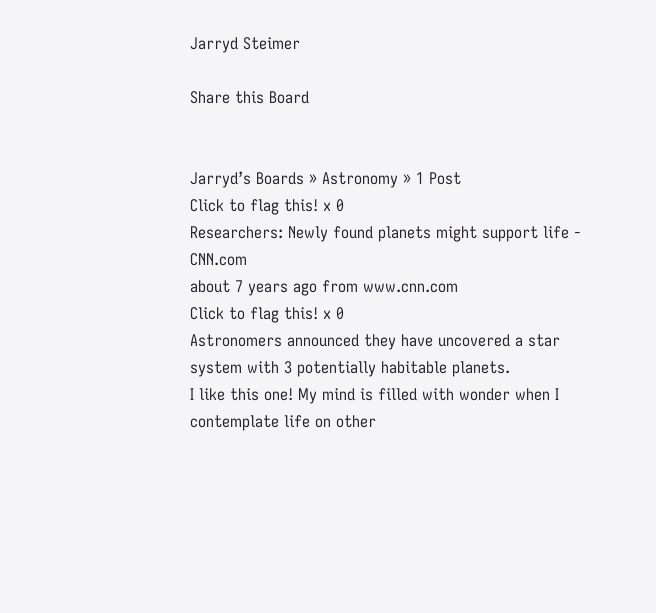Jarryd Steimer

Share this Board


Jarryd’s Boards » Astronomy » 1 Post
Click to flag this! x 0
Researchers: Newly found planets might support life - CNN.com
about 7 years ago from www.cnn.com
Click to flag this! x 0
Astronomers announced they have uncovered a star system with 3 potentially habitable planets.
I like this one! My mind is filled with wonder when I contemplate life on other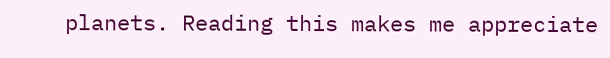planets. Reading this makes me appreciate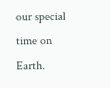our special time on Earth.